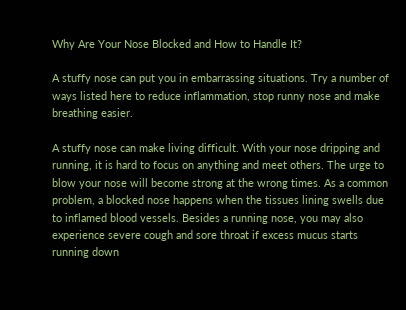Why Are Your Nose Blocked and How to Handle It?

A stuffy nose can put you in embarrassing situations. Try a number of ways listed here to reduce inflammation, stop runny nose and make breathing easier.

A stuffy nose can make living difficult. With your nose dripping and running, it is hard to focus on anything and meet others. The urge to blow your nose will become strong at the wrong times. As a common problem, a blocked nose happens when the tissues lining swells due to inflamed blood vessels. Besides a running nose, you may also experience severe cough and sore throat if excess mucus starts running down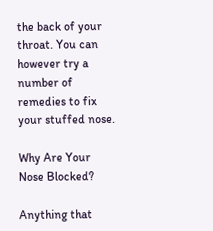the back of your throat. You can however try a number of remedies to fix your stuffed nose.

Why Are Your Nose Blocked?

Anything that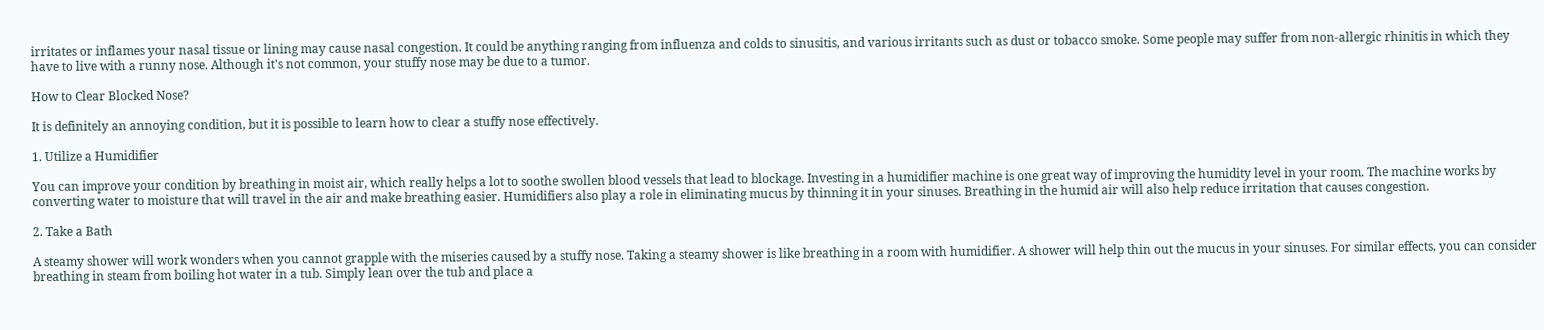irritates or inflames your nasal tissue or lining may cause nasal congestion. It could be anything ranging from influenza and colds to sinusitis, and various irritants such as dust or tobacco smoke. Some people may suffer from non-allergic rhinitis in which they have to live with a runny nose. Although it's not common, your stuffy nose may be due to a tumor.

How to Clear Blocked Nose?

It is definitely an annoying condition, but it is possible to learn how to clear a stuffy nose effectively.

1. Utilize a Humidifier

You can improve your condition by breathing in moist air, which really helps a lot to soothe swollen blood vessels that lead to blockage. Investing in a humidifier machine is one great way of improving the humidity level in your room. The machine works by converting water to moisture that will travel in the air and make breathing easier. Humidifiers also play a role in eliminating mucus by thinning it in your sinuses. Breathing in the humid air will also help reduce irritation that causes congestion.

2. Take a Bath

A steamy shower will work wonders when you cannot grapple with the miseries caused by a stuffy nose. Taking a steamy shower is like breathing in a room with humidifier. A shower will help thin out the mucus in your sinuses. For similar effects, you can consider breathing in steam from boiling hot water in a tub. Simply lean over the tub and place a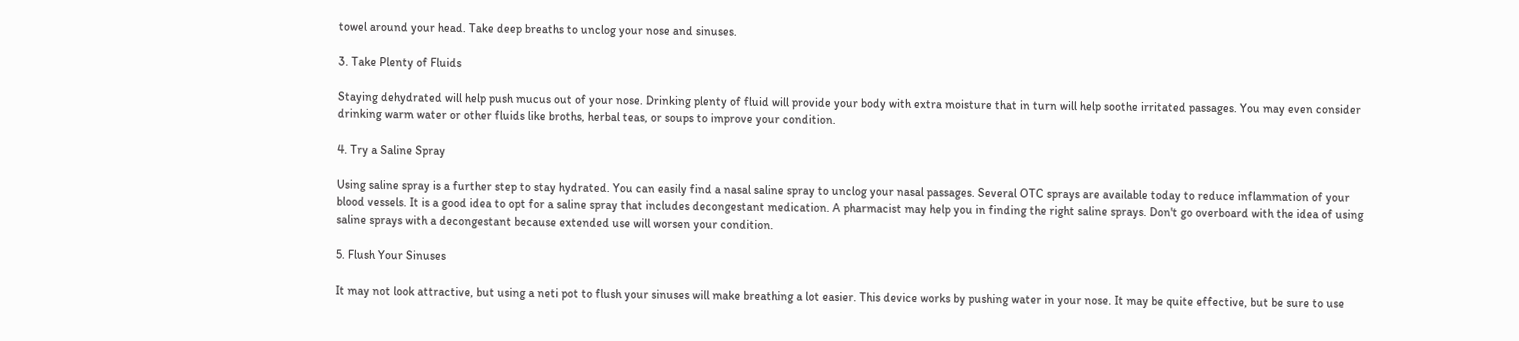towel around your head. Take deep breaths to unclog your nose and sinuses.

3. Take Plenty of Fluids

Staying dehydrated will help push mucus out of your nose. Drinking plenty of fluid will provide your body with extra moisture that in turn will help soothe irritated passages. You may even consider drinking warm water or other fluids like broths, herbal teas, or soups to improve your condition.

4. Try a Saline Spray

Using saline spray is a further step to stay hydrated. You can easily find a nasal saline spray to unclog your nasal passages. Several OTC sprays are available today to reduce inflammation of your blood vessels. It is a good idea to opt for a saline spray that includes decongestant medication. A pharmacist may help you in finding the right saline sprays. Don't go overboard with the idea of using saline sprays with a decongestant because extended use will worsen your condition.

5. Flush Your Sinuses

It may not look attractive, but using a neti pot to flush your sinuses will make breathing a lot easier. This device works by pushing water in your nose. It may be quite effective, but be sure to use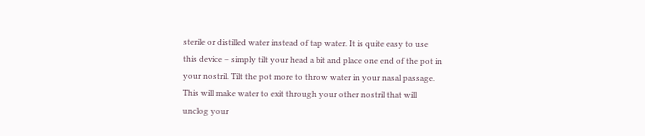sterile or distilled water instead of tap water. It is quite easy to use this device – simply tilt your head a bit and place one end of the pot in your nostril. Tilt the pot more to throw water in your nasal passage. This will make water to exit through your other nostril that will unclog your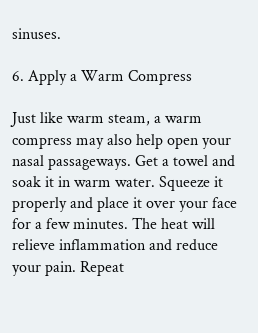sinuses.

6. Apply a Warm Compress

Just like warm steam, a warm compress may also help open your nasal passageways. Get a towel and soak it in warm water. Squeeze it properly and place it over your face for a few minutes. The heat will relieve inflammation and reduce your pain. Repeat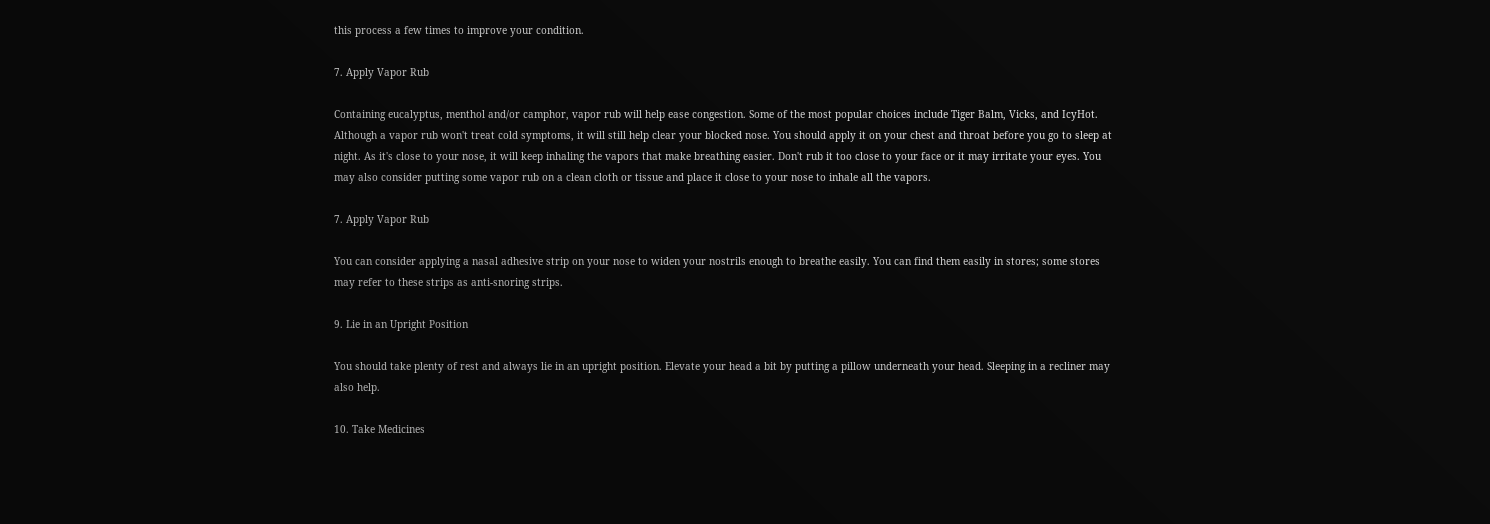this process a few times to improve your condition.

7. Apply Vapor Rub

Containing eucalyptus, menthol and/or camphor, vapor rub will help ease congestion. Some of the most popular choices include Tiger Balm, Vicks, and IcyHot. Although a vapor rub won't treat cold symptoms, it will still help clear your blocked nose. You should apply it on your chest and throat before you go to sleep at night. As it's close to your nose, it will keep inhaling the vapors that make breathing easier. Don't rub it too close to your face or it may irritate your eyes. You may also consider putting some vapor rub on a clean cloth or tissue and place it close to your nose to inhale all the vapors.

7. Apply Vapor Rub

You can consider applying a nasal adhesive strip on your nose to widen your nostrils enough to breathe easily. You can find them easily in stores; some stores may refer to these strips as anti-snoring strips.

9. Lie in an Upright Position

You should take plenty of rest and always lie in an upright position. Elevate your head a bit by putting a pillow underneath your head. Sleeping in a recliner may also help.

10. Take Medicines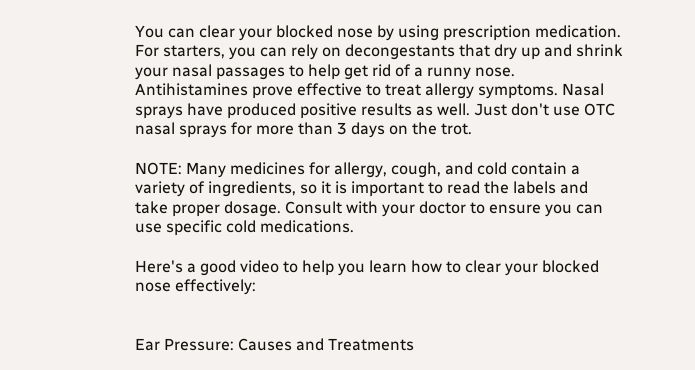You can clear your blocked nose by using prescription medication. For starters, you can rely on decongestants that dry up and shrink your nasal passages to help get rid of a runny nose. Antihistamines prove effective to treat allergy symptoms. Nasal sprays have produced positive results as well. Just don't use OTC nasal sprays for more than 3 days on the trot.

NOTE: Many medicines for allergy, cough, and cold contain a variety of ingredients, so it is important to read the labels and take proper dosage. Consult with your doctor to ensure you can use specific cold medications.

Here's a good video to help you learn how to clear your blocked nose effectively:


Ear Pressure: Causes and Treatments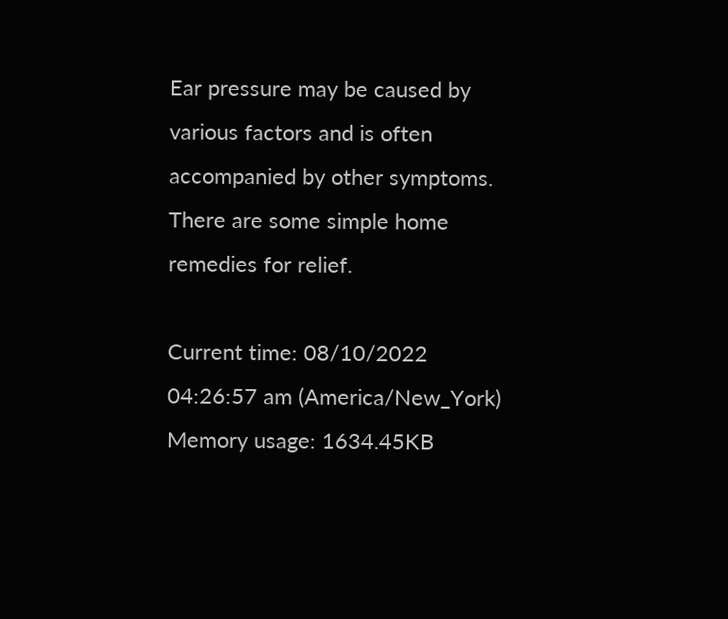Ear pressure may be caused by various factors and is often accompanied by other symptoms. There are some simple home remedies for relief.

Current time: 08/10/2022 04:26:57 am (America/New_York) Memory usage: 1634.45KB